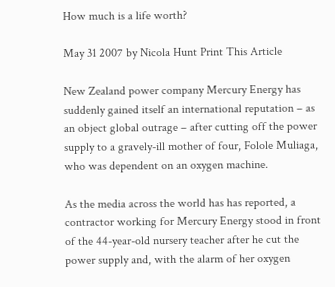How much is a life worth?

May 31 2007 by Nicola Hunt Print This Article

New Zealand power company Mercury Energy has suddenly gained itself an international reputation – as an object global outrage – after cutting off the power supply to a gravely-ill mother of four, Folole Muliaga, who was dependent on an oxygen machine.

As the media across the world has has reported, a contractor working for Mercury Energy stood in front of the 44-year-old nursery teacher after he cut the power supply and, with the alarm of her oxygen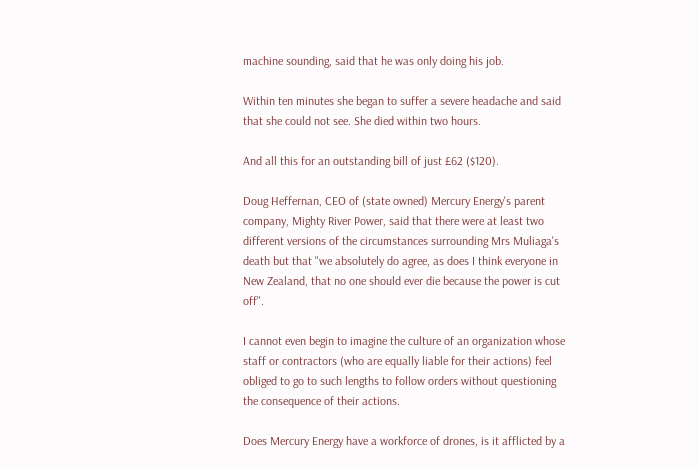machine sounding, said that he was only doing his job.

Within ten minutes she began to suffer a severe headache and said that she could not see. She died within two hours.

And all this for an outstanding bill of just £62 ($120).

Doug Heffernan, CEO of (state owned) Mercury Energy's parent company, Mighty River Power, said that there were at least two different versions of the circumstances surrounding Mrs Muliaga's death but that "we absolutely do agree, as does I think everyone in New Zealand, that no one should ever die because the power is cut off".

I cannot even begin to imagine the culture of an organization whose staff or contractors (who are equally liable for their actions) feel obliged to go to such lengths to follow orders without questioning the consequence of their actions.

Does Mercury Energy have a workforce of drones, is it afflicted by a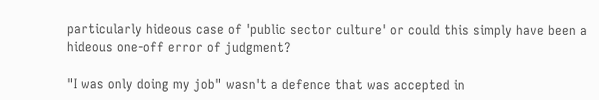particularly hideous case of 'public sector culture' or could this simply have been a hideous one-off error of judgment?

"I was only doing my job" wasn't a defence that was accepted in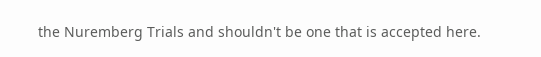the Nuremberg Trials and shouldn't be one that is accepted here.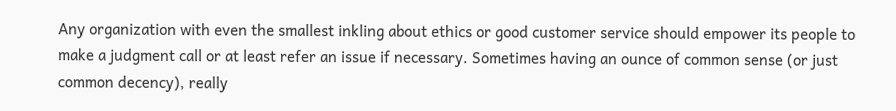Any organization with even the smallest inkling about ethics or good customer service should empower its people to make a judgment call or at least refer an issue if necessary. Sometimes having an ounce of common sense (or just common decency), really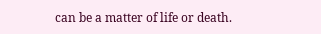can be a matter of life or death.